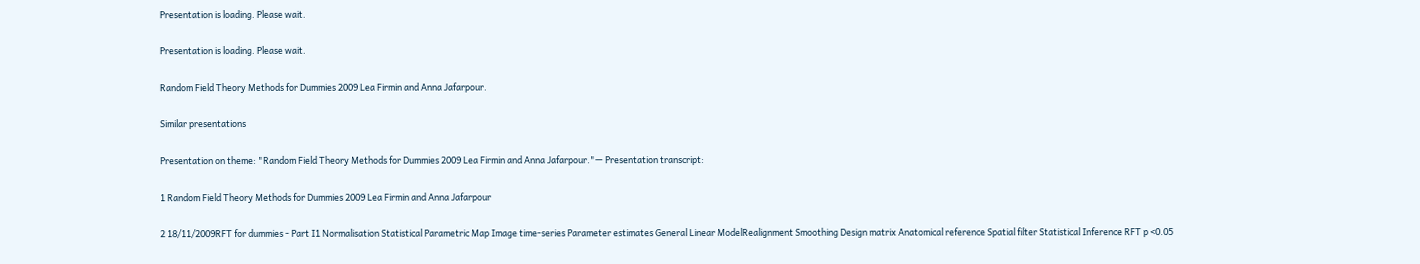Presentation is loading. Please wait.

Presentation is loading. Please wait.

Random Field Theory Methods for Dummies 2009 Lea Firmin and Anna Jafarpour.

Similar presentations

Presentation on theme: "Random Field Theory Methods for Dummies 2009 Lea Firmin and Anna Jafarpour."— Presentation transcript:

1 Random Field Theory Methods for Dummies 2009 Lea Firmin and Anna Jafarpour

2 18/11/2009RFT for dummies - Part I1 Normalisation Statistical Parametric Map Image time-series Parameter estimates General Linear ModelRealignment Smoothing Design matrix Anatomical reference Spatial filter Statistical Inference RFT p <0.05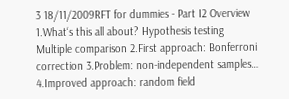3 18/11/2009RFT for dummies - Part I2 Overview 1.What‘s this all about? Hypothesis testing Multiple comparison 2.First approach: Bonferroni correction 3.Problem: non-independent samples… 4.Improved approach: random field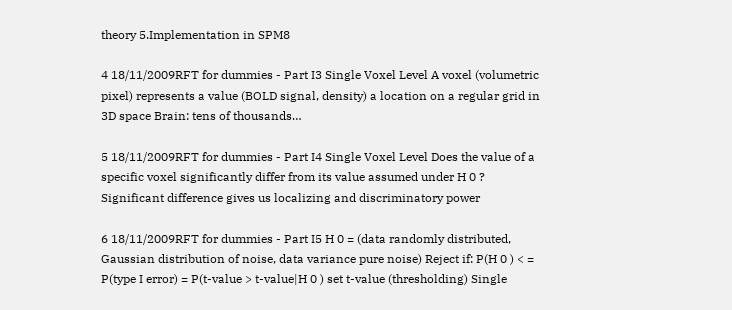theory 5.Implementation in SPM8

4 18/11/2009RFT for dummies - Part I3 Single Voxel Level A voxel (volumetric pixel) represents a value (BOLD signal, density) a location on a regular grid in 3D space Brain: tens of thousands…

5 18/11/2009RFT for dummies - Part I4 Single Voxel Level Does the value of a specific voxel significantly differ from its value assumed under H 0 ? Significant difference gives us localizing and discriminatory power

6 18/11/2009RFT for dummies - Part I5 H 0 = (data randomly distributed, Gaussian distribution of noise, data variance pure noise) Reject if: P(H 0 ) < = P(type I error) = P(t-value > t-value|H 0 ) set t-value (thresholding) Single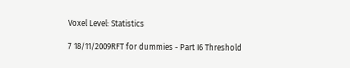Voxel Level: Statistics

7 18/11/2009RFT for dummies - Part I6 Threshold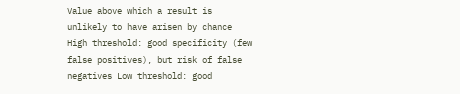Value above which a result is unlikely to have arisen by chance High threshold: good specificity (few false positives), but risk of false negatives Low threshold: good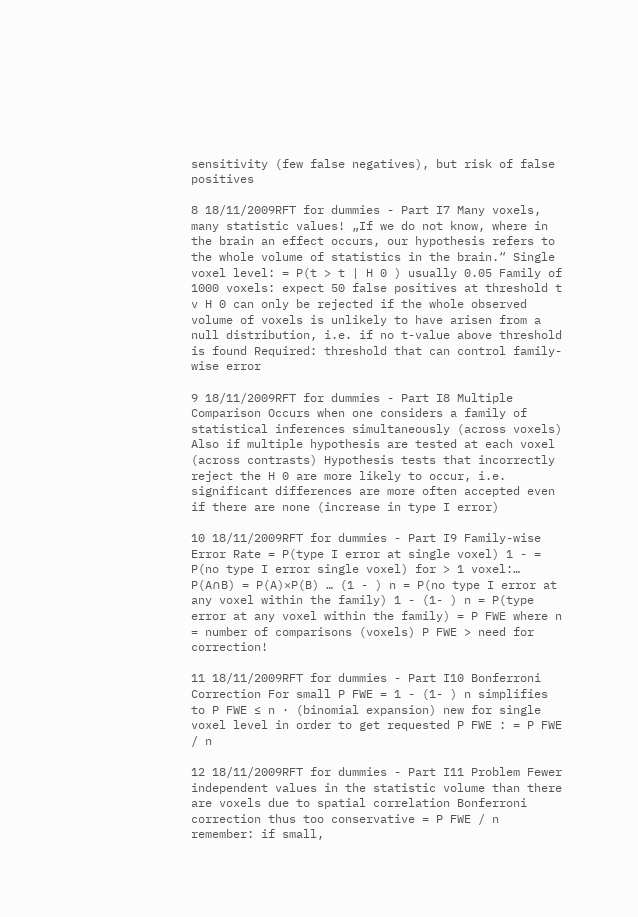sensitivity (few false negatives), but risk of false positives

8 18/11/2009RFT for dummies - Part I7 Many voxels, many statistic values! „If we do not know, where in the brain an effect occurs, our hypothesis refers to the whole volume of statistics in the brain.“ Single voxel level: = P(t > t | H 0 ) usually 0.05 Family of 1000 voxels: expect 50 false positives at threshold t v H 0 can only be rejected if the whole observed volume of voxels is unlikely to have arisen from a null distribution, i.e. if no t-value above threshold is found Required: threshold that can control family-wise error

9 18/11/2009RFT for dummies - Part I8 Multiple Comparison Occurs when one considers a family of statistical inferences simultaneously (across voxels) Also if multiple hypothesis are tested at each voxel (across contrasts) Hypothesis tests that incorrectly reject the H 0 are more likely to occur, i.e. significant differences are more often accepted even if there are none (increase in type I error)

10 18/11/2009RFT for dummies - Part I9 Family-wise Error Rate = P(type I error at single voxel) 1 - = P(no type I error single voxel) for > 1 voxel:… P(A∩B) = P(A)×P(B) … (1 - ) n = P(no type I error at any voxel within the family) 1 - (1- ) n = P(type error at any voxel within the family) = P FWE where n = number of comparisons (voxels) P FWE > need for correction!

11 18/11/2009RFT for dummies - Part I10 Bonferroni Correction For small P FWE = 1 - (1- ) n simplifies to P FWE ≤ n · (binomial expansion) new for single voxel level in order to get requested P FWE : = P FWE / n

12 18/11/2009RFT for dummies - Part I11 Problem Fewer independent values in the statistic volume than there are voxels due to spatial correlation Bonferroni correction thus too conservative = P FWE / n remember: if small,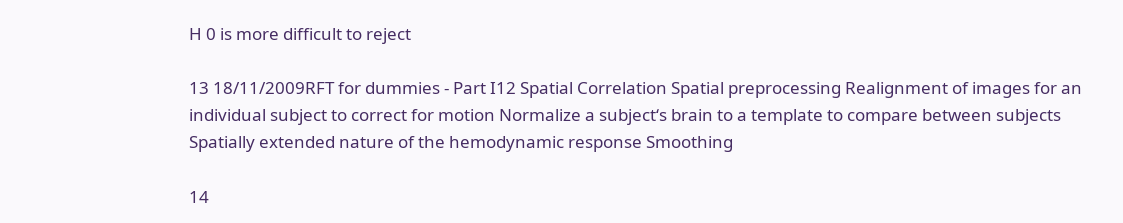H 0 is more difficult to reject

13 18/11/2009RFT for dummies - Part I12 Spatial Correlation Spatial preprocessing Realignment of images for an individual subject to correct for motion Normalize a subject‘s brain to a template to compare between subjects Spatially extended nature of the hemodynamic response Smoothing

14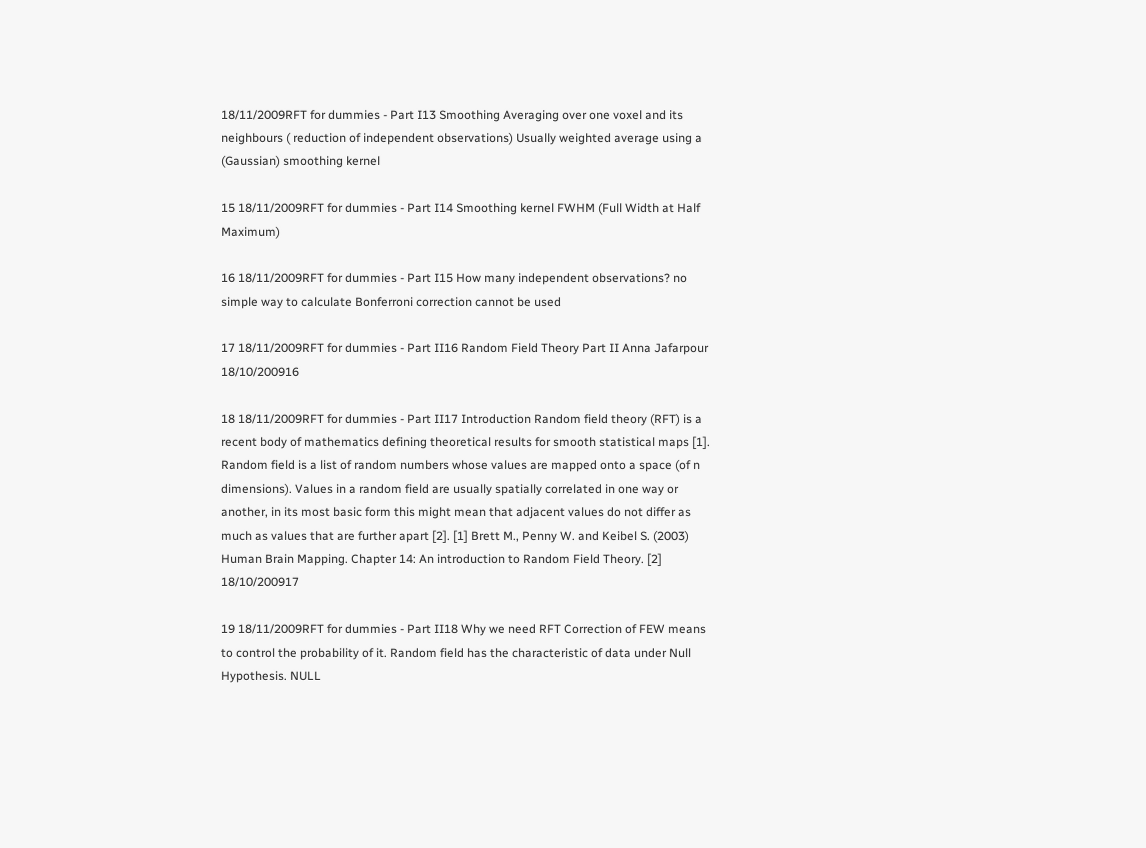18/11/2009RFT for dummies - Part I13 Smoothing Averaging over one voxel and its neighbours ( reduction of independent observations) Usually weighted average using a (Gaussian) smoothing kernel

15 18/11/2009RFT for dummies - Part I14 Smoothing kernel FWHM (Full Width at Half Maximum)

16 18/11/2009RFT for dummies - Part I15 How many independent observations? no simple way to calculate Bonferroni correction cannot be used

17 18/11/2009RFT for dummies - Part II16 Random Field Theory Part II Anna Jafarpour 18/10/200916

18 18/11/2009RFT for dummies - Part II17 Introduction Random field theory (RFT) is a recent body of mathematics defining theoretical results for smooth statistical maps [1]. Random field is a list of random numbers whose values are mapped onto a space (of n dimensions). Values in a random field are usually spatially correlated in one way or another, in its most basic form this might mean that adjacent values do not differ as much as values that are further apart [2]. [1] Brett M., Penny W. and Keibel S. (2003) Human Brain Mapping. Chapter 14: An introduction to Random Field Theory. [2] 18/10/200917

19 18/11/2009RFT for dummies - Part II18 Why we need RFT Correction of FEW means to control the probability of it. Random field has the characteristic of data under Null Hypothesis. NULL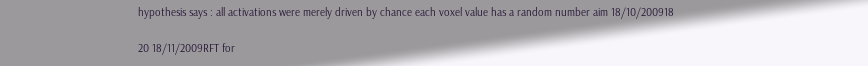hypothesis says : all activations were merely driven by chance each voxel value has a random number aim 18/10/200918

20 18/11/2009RFT for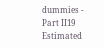dummies - Part II19 Estimated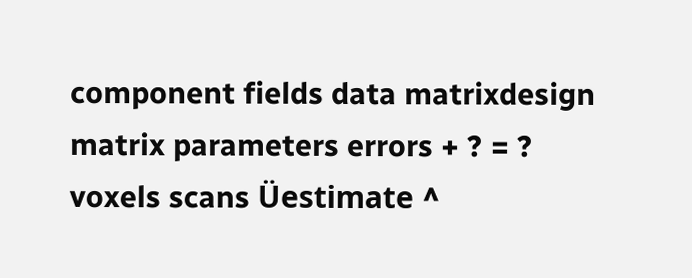component fields data matrixdesign matrix parameters errors + ? = ? voxels scans Üestimate ^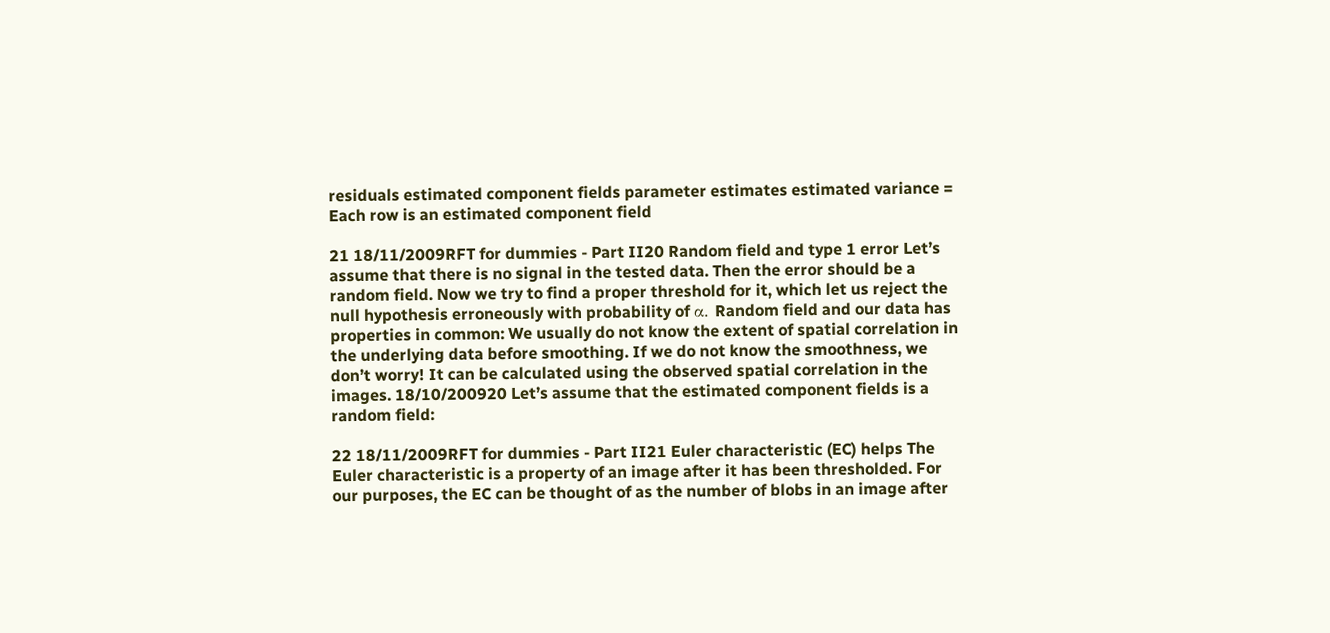residuals estimated component fields parameter estimates estimated variance = Each row is an estimated component field

21 18/11/2009RFT for dummies - Part II20 Random field and type 1 error Let’s assume that there is no signal in the tested data. Then the error should be a random field. Now we try to find a proper threshold for it, which let us reject the null hypothesis erroneously with probability of α. Random field and our data has properties in common: We usually do not know the extent of spatial correlation in the underlying data before smoothing. If we do not know the smoothness, we don’t worry! It can be calculated using the observed spatial correlation in the images. 18/10/200920 Let’s assume that the estimated component fields is a random field:

22 18/11/2009RFT for dummies - Part II21 Euler characteristic (EC) helps The Euler characteristic is a property of an image after it has been thresholded. For our purposes, the EC can be thought of as the number of blobs in an image after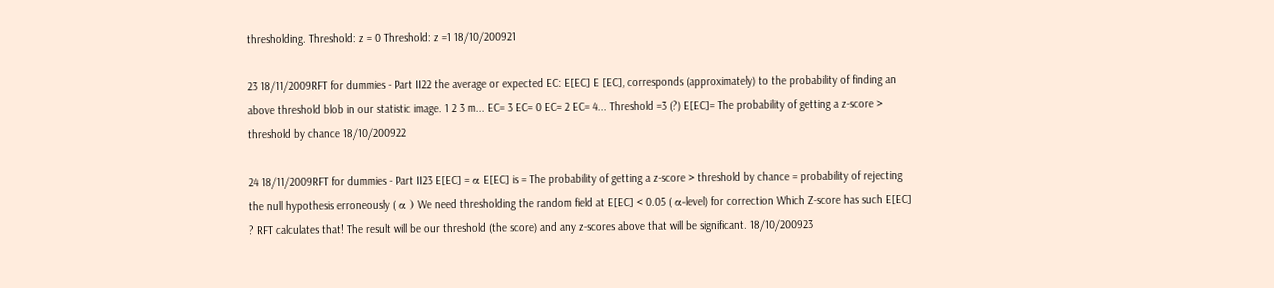thresholding. Threshold: z = 0 Threshold: z =1 18/10/200921

23 18/11/2009RFT for dummies - Part II22 the average or expected EC: E[EC] E [EC], corresponds (approximately) to the probability of finding an above threshold blob in our statistic image. 1 2 3 m... EC= 3 EC= 0 EC= 2 EC= 4... Threshold =3 (?) E[EC]= The probability of getting a z-score > threshold by chance 18/10/200922

24 18/11/2009RFT for dummies - Part II23 E[EC] = α E[EC] is = The probability of getting a z-score > threshold by chance = probability of rejecting the null hypothesis erroneously ( α ) We need thresholding the random field at E[EC] < 0.05 ( α-level) for correction Which Z-score has such E[EC] ? RFT calculates that! The result will be our threshold (the score) and any z-scores above that will be significant. 18/10/200923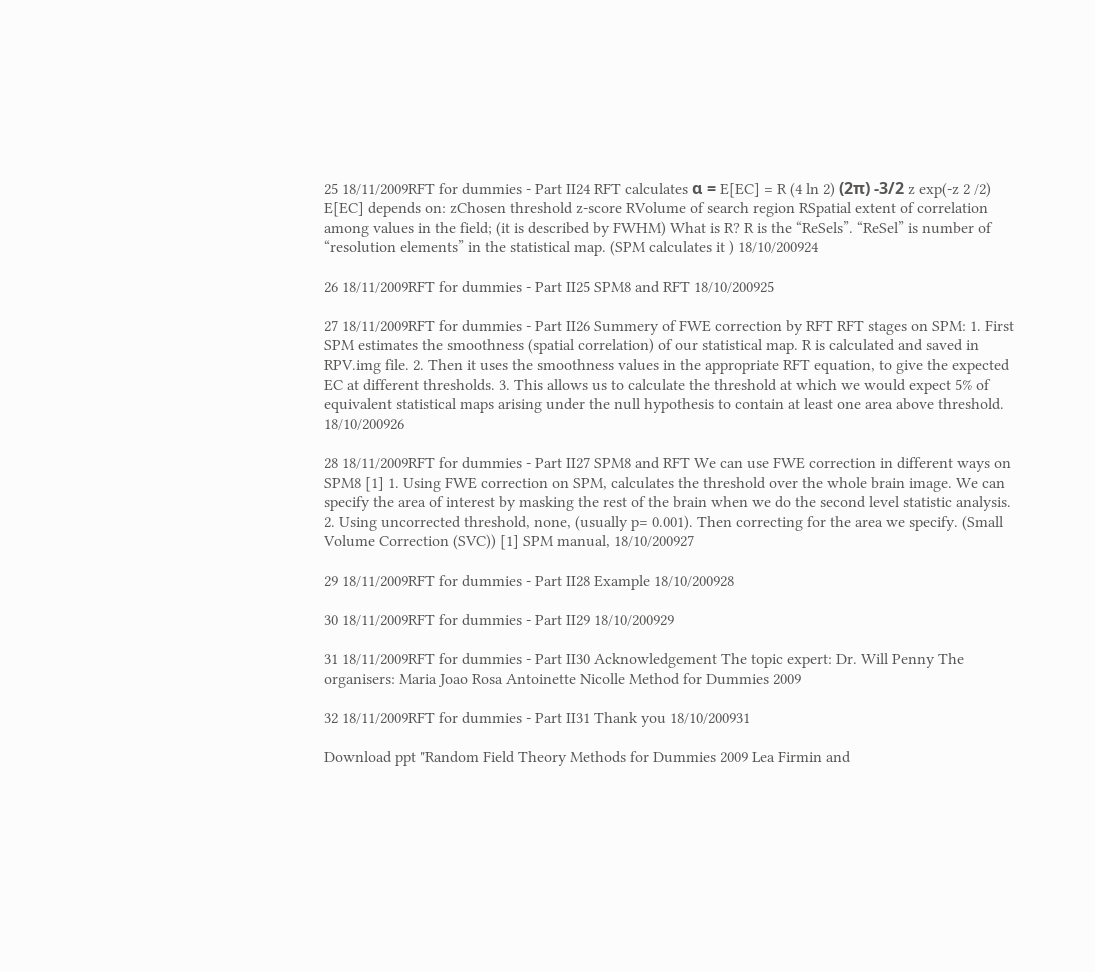25 18/11/2009RFT for dummies - Part II24 RFT calculates α = E[EC] = R (4 ln 2) (2π) -3/2 z exp(-z 2 /2) E[EC] depends on: zChosen threshold z-score RVolume of search region RSpatial extent of correlation among values in the field; (it is described by FWHM) What is R? R is the “ReSels”. “ReSel” is number of “resolution elements” in the statistical map. (SPM calculates it ) 18/10/200924

26 18/11/2009RFT for dummies - Part II25 SPM8 and RFT 18/10/200925

27 18/11/2009RFT for dummies - Part II26 Summery of FWE correction by RFT RFT stages on SPM: 1. First SPM estimates the smoothness (spatial correlation) of our statistical map. R is calculated and saved in RPV.img file. 2. Then it uses the smoothness values in the appropriate RFT equation, to give the expected EC at different thresholds. 3. This allows us to calculate the threshold at which we would expect 5% of equivalent statistical maps arising under the null hypothesis to contain at least one area above threshold. 18/10/200926

28 18/11/2009RFT for dummies - Part II27 SPM8 and RFT We can use FWE correction in different ways on SPM8 [1] 1. Using FWE correction on SPM, calculates the threshold over the whole brain image. We can specify the area of interest by masking the rest of the brain when we do the second level statistic analysis. 2. Using uncorrected threshold, none, (usually p= 0.001). Then correcting for the area we specify. (Small Volume Correction (SVC)) [1] SPM manual, 18/10/200927

29 18/11/2009RFT for dummies - Part II28 Example 18/10/200928

30 18/11/2009RFT for dummies - Part II29 18/10/200929

31 18/11/2009RFT for dummies - Part II30 Acknowledgement The topic expert: Dr. Will Penny The organisers: Maria Joao Rosa Antoinette Nicolle Method for Dummies 2009

32 18/11/2009RFT for dummies - Part II31 Thank you 18/10/200931

Download ppt "Random Field Theory Methods for Dummies 2009 Lea Firmin and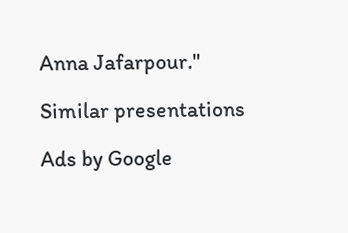Anna Jafarpour."

Similar presentations

Ads by Google